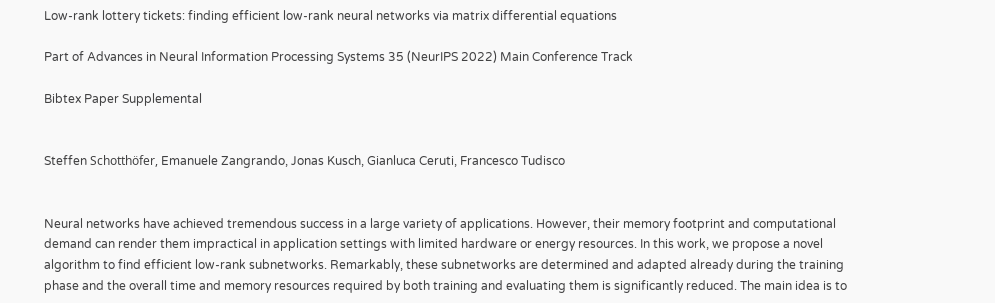Low-rank lottery tickets: finding efficient low-rank neural networks via matrix differential equations

Part of Advances in Neural Information Processing Systems 35 (NeurIPS 2022) Main Conference Track

Bibtex Paper Supplemental


Steffen Schotthöfer, Emanuele Zangrando, Jonas Kusch, Gianluca Ceruti, Francesco Tudisco


Neural networks have achieved tremendous success in a large variety of applications. However, their memory footprint and computational demand can render them impractical in application settings with limited hardware or energy resources. In this work, we propose a novel algorithm to find efficient low-rank subnetworks. Remarkably, these subnetworks are determined and adapted already during the training phase and the overall time and memory resources required by both training and evaluating them is significantly reduced. The main idea is to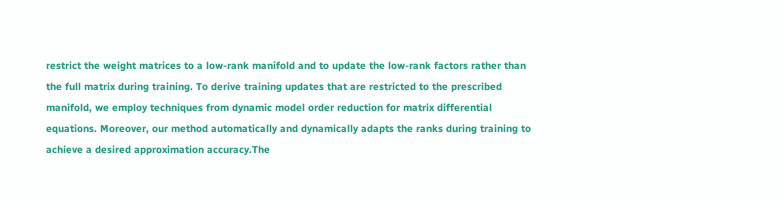restrict the weight matrices to a low-rank manifold and to update the low-rank factors rather than the full matrix during training. To derive training updates that are restricted to the prescribed manifold, we employ techniques from dynamic model order reduction for matrix differential equations. Moreover, our method automatically and dynamically adapts the ranks during training to achieve a desired approximation accuracy.The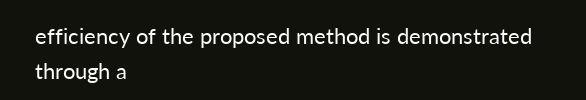efficiency of the proposed method is demonstrated through a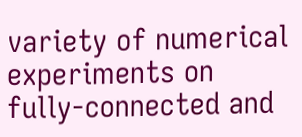variety of numerical experiments on fully-connected and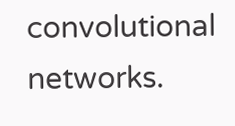convolutional networks.